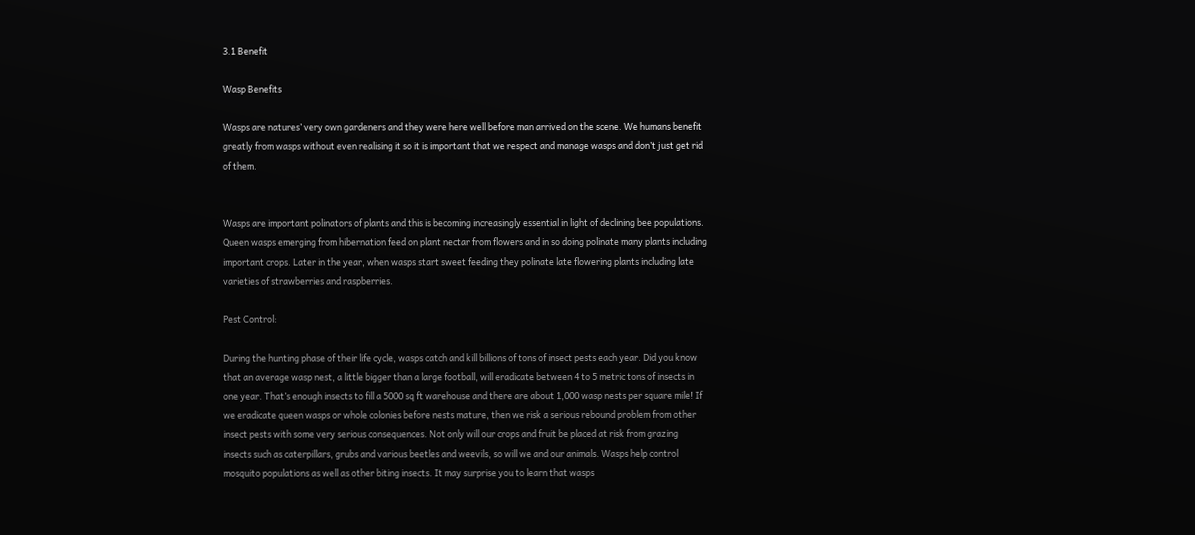3.1 Benefit

Wasp Benefits

Wasps are natures’ very own gardeners and they were here well before man arrived on the scene. We humans benefit greatly from wasps without even realising it so it is important that we respect and manage wasps and don’t just get rid of them.


Wasps are important polinators of plants and this is becoming increasingly essential in light of declining bee populations. Queen wasps emerging from hibernation feed on plant nectar from flowers and in so doing polinate many plants including important crops. Later in the year, when wasps start sweet feeding they polinate late flowering plants including late varieties of strawberries and raspberries.

Pest Control:

During the hunting phase of their life cycle, wasps catch and kill billions of tons of insect pests each year. Did you know that an average wasp nest, a little bigger than a large football, will eradicate between 4 to 5 metric tons of insects in one year. That’s enough insects to fill a 5000 sq ft warehouse and there are about 1,000 wasp nests per square mile! If we eradicate queen wasps or whole colonies before nests mature, then we risk a serious rebound problem from other insect pests with some very serious consequences. Not only will our crops and fruit be placed at risk from grazing insects such as caterpillars, grubs and various beetles and weevils, so will we and our animals. Wasps help control mosquito populations as well as other biting insects. It may surprise you to learn that wasps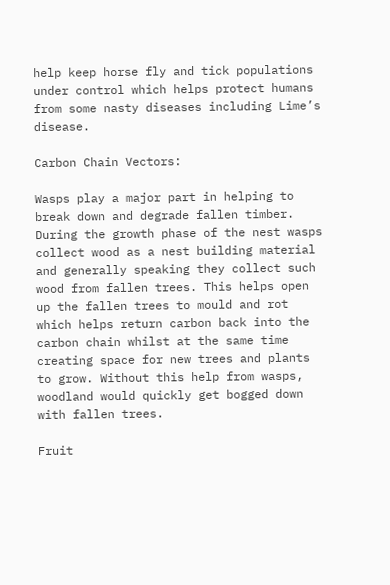help keep horse fly and tick populations under control which helps protect humans from some nasty diseases including Lime’s disease.

Carbon Chain Vectors:

Wasps play a major part in helping to break down and degrade fallen timber. During the growth phase of the nest wasps collect wood as a nest building material and generally speaking they collect such wood from fallen trees. This helps open up the fallen trees to mould and rot which helps return carbon back into the carbon chain whilst at the same time creating space for new trees and plants to grow. Without this help from wasps, woodland would quickly get bogged down with fallen trees.

Fruit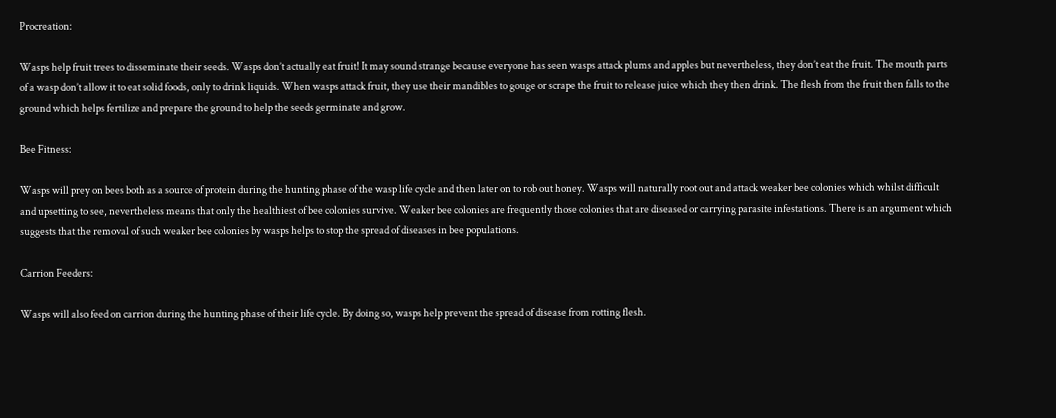Procreation:

Wasps help fruit trees to disseminate their seeds. Wasps don’t actually eat fruit! It may sound strange because everyone has seen wasps attack plums and apples but nevertheless, they don’t eat the fruit. The mouth parts of a wasp don’t allow it to eat solid foods, only to drink liquids. When wasps attack fruit, they use their mandibles to gouge or scrape the fruit to release juice which they then drink. The flesh from the fruit then falls to the ground which helps fertilize and prepare the ground to help the seeds germinate and grow.

Bee Fitness:

Wasps will prey on bees both as a source of protein during the hunting phase of the wasp life cycle and then later on to rob out honey. Wasps will naturally root out and attack weaker bee colonies which whilst difficult and upsetting to see, nevertheless means that only the healthiest of bee colonies survive. Weaker bee colonies are frequently those colonies that are diseased or carrying parasite infestations. There is an argument which suggests that the removal of such weaker bee colonies by wasps helps to stop the spread of diseases in bee populations.

Carrion Feeders:

Wasps will also feed on carrion during the hunting phase of their life cycle. By doing so, wasps help prevent the spread of disease from rotting flesh.